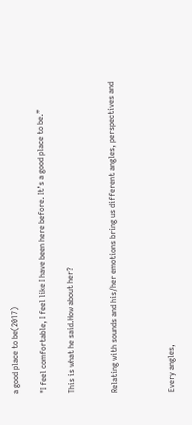a good place to be(2017)

"I feel comfortable, I feel like I have been here before. It’s a good place to be.”

This is what he said.How about her?


Relating with sounds and his/her emotions bring us different angles, perspectives and



Every angles,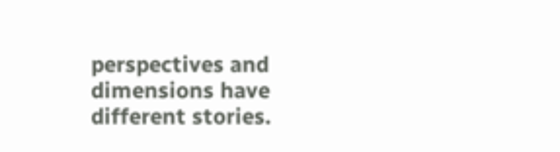perspectives and dimensions have different stories.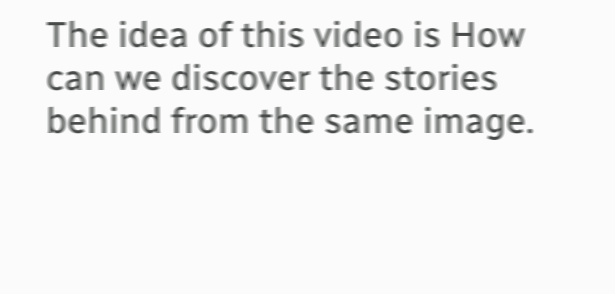The idea of this video is How can we discover the stories behind from the same image.